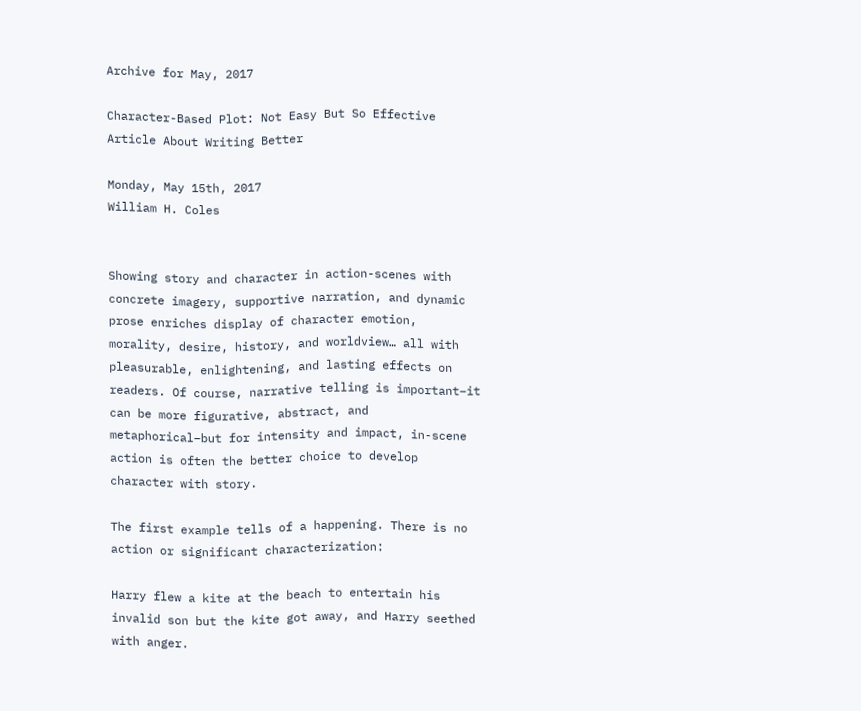Archive for May, 2017

Character-Based Plot: Not Easy But So Effective Article About Writing Better

Monday, May 15th, 2017
William H. Coles


Showing story and character in action-scenes with concrete imagery, supportive narration, and dynamic prose enriches display of character emotion, morality, desire, history, and worldview… all with pleasurable, enlightening, and lasting effects on readers. Of course, narrative telling is important–it can be more figurative, abstract, and metaphorical–but for intensity and impact, in-scene action is often the better choice to develop character with story.

The first example tells of a happening. There is no action or significant characterization:

Harry flew a kite at the beach to entertain his invalid son but the kite got away, and Harry seethed with anger.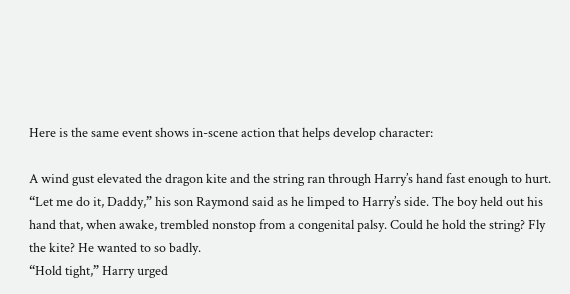Here is the same event shows in-scene action that helps develop character:

A wind gust elevated the dragon kite and the string ran through Harry’s hand fast enough to hurt.
“Let me do it, Daddy,” his son Raymond said as he limped to Harry’s side. The boy held out his hand that, when awake, trembled nonstop from a congenital palsy. Could he hold the string? Fly the kite? He wanted to so badly.
“Hold tight,” Harry urged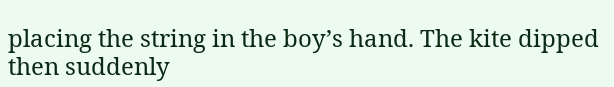placing the string in the boy’s hand. The kite dipped then suddenly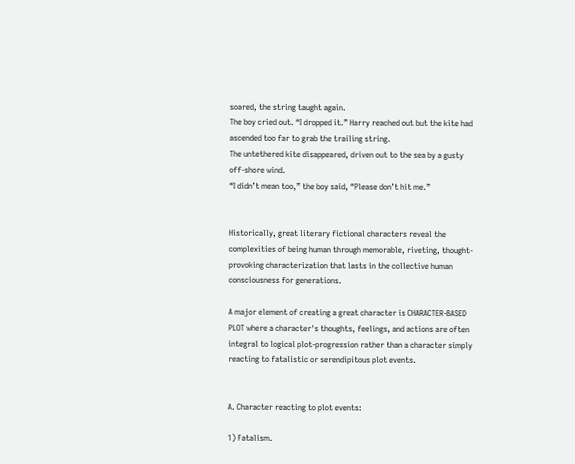soared, the string taught again.
The boy cried out. “I dropped it.” Harry reached out but the kite had ascended too far to grab the trailing string.
The untethered kite disappeared, driven out to the sea by a gusty off-shore wind.
“I didn’t mean too,” the boy said, “Please don’t hit me.”


Historically, great literary fictional characters reveal the complexities of being human through memorable, riveting, thought-provoking characterization that lasts in the collective human consciousness for generations.

A major element of creating a great character is CHARACTER-BASED PLOT where a character's thoughts, feelings, and actions are often integral to logical plot-progression rather than a character simply reacting to fatalistic or serendipitous plot events.


A. Character reacting to plot events:

1) Fatalism.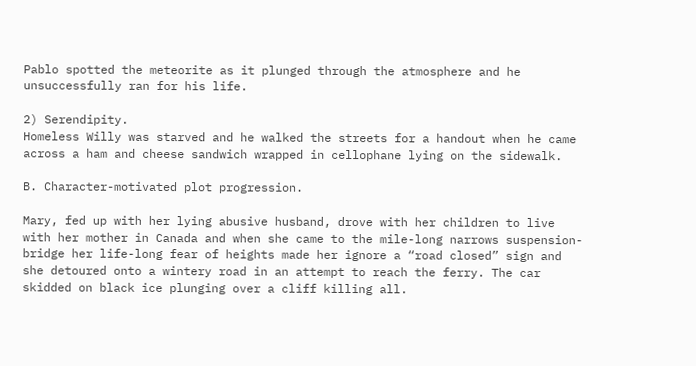Pablo spotted the meteorite as it plunged through the atmosphere and he unsuccessfully ran for his life.

2) Serendipity.
Homeless Willy was starved and he walked the streets for a handout when he came across a ham and cheese sandwich wrapped in cellophane lying on the sidewalk.

B. Character-motivated plot progression.

Mary, fed up with her lying abusive husband, drove with her children to live with her mother in Canada and when she came to the mile-long narrows suspension-bridge her life-long fear of heights made her ignore a “road closed” sign and she detoured onto a wintery road in an attempt to reach the ferry. The car skidded on black ice plunging over a cliff killing all.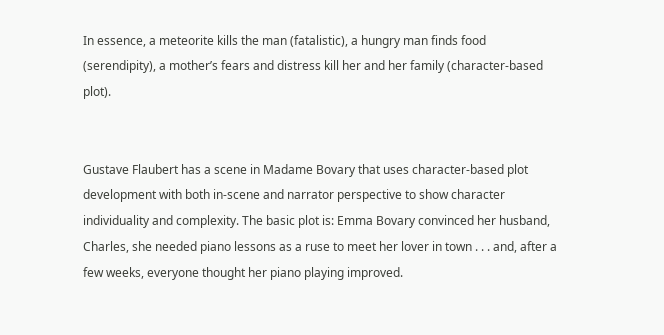In essence, a meteorite kills the man (fatalistic), a hungry man finds food (serendipity), a mother’s fears and distress kill her and her family (character-based plot).


Gustave Flaubert has a scene in Madame Bovary that uses character-based plot development with both in-scene and narrator perspective to show character individuality and complexity. The basic plot is: Emma Bovary convinced her husband, Charles, she needed piano lessons as a ruse to meet her lover in town . . . and, after a few weeks, everyone thought her piano playing improved.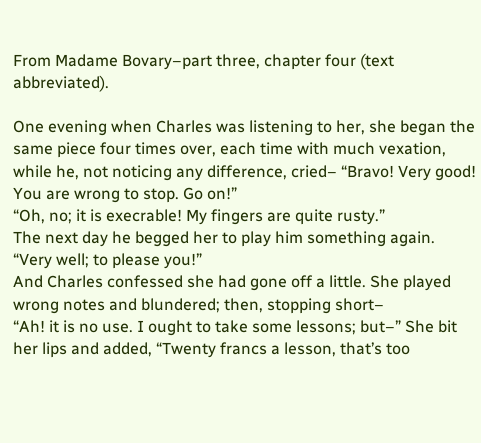From Madame Bovary–part three, chapter four (text abbreviated).

One evening when Charles was listening to her, she began the same piece four times over, each time with much vexation, while he, not noticing any difference, cried– “Bravo! Very good! You are wrong to stop. Go on!”
“Oh, no; it is execrable! My fingers are quite rusty.”
The next day he begged her to play him something again.
“Very well; to please you!”
And Charles confessed she had gone off a little. She played wrong notes and blundered; then, stopping short–
“Ah! it is no use. I ought to take some lessons; but–” She bit her lips and added, “Twenty francs a lesson, that’s too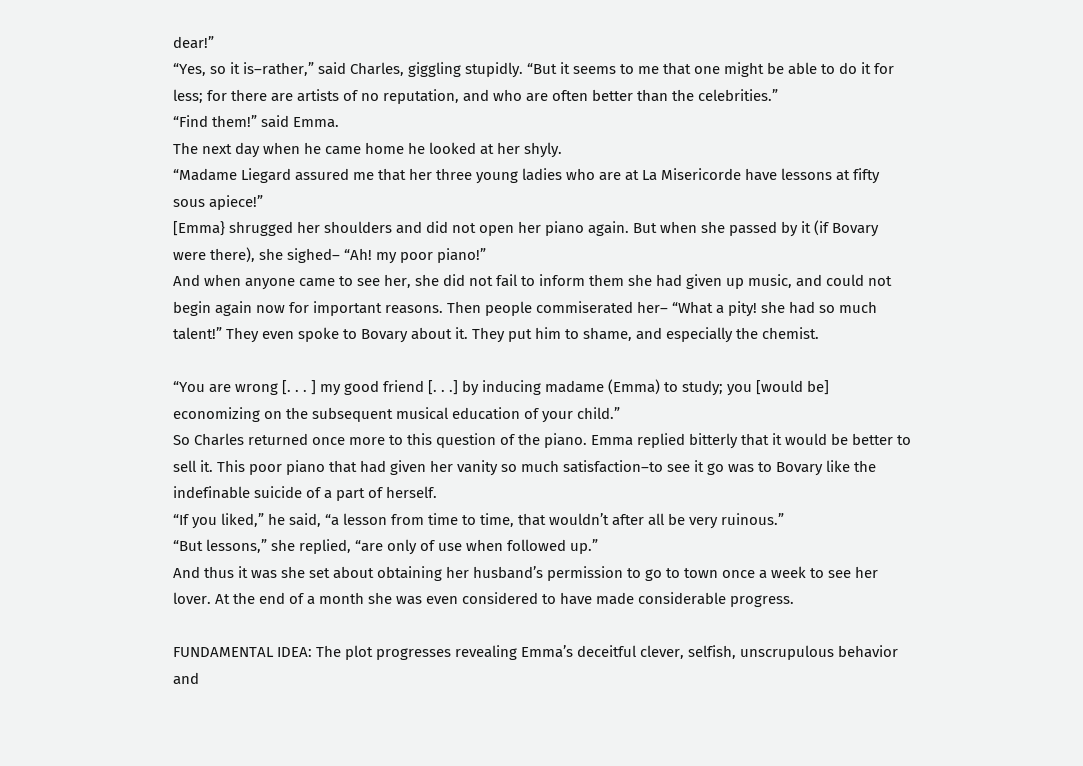dear!”
“Yes, so it is–rather,” said Charles, giggling stupidly. “But it seems to me that one might be able to do it for less; for there are artists of no reputation, and who are often better than the celebrities.”
“Find them!” said Emma.
The next day when he came home he looked at her shyly.
“Madame Liegard assured me that her three young ladies who are at La Misericorde have lessons at fifty sous apiece!”
[Emma} shrugged her shoulders and did not open her piano again. But when she passed by it (if Bovary were there), she sighed– “Ah! my poor piano!”
And when anyone came to see her, she did not fail to inform them she had given up music, and could not begin again now for important reasons. Then people commiserated her– “What a pity! she had so much talent!” They even spoke to Bovary about it. They put him to shame, and especially the chemist.

“You are wrong [. . . ] my good friend [. . .] by inducing madame (Emma) to study; you [would be] economizing on the subsequent musical education of your child.”
So Charles returned once more to this question of the piano. Emma replied bitterly that it would be better to sell it. This poor piano that had given her vanity so much satisfaction–to see it go was to Bovary like the indefinable suicide of a part of herself.
“If you liked,” he said, “a lesson from time to time, that wouldn’t after all be very ruinous.”
“But lessons,” she replied, “are only of use when followed up.”
And thus it was she set about obtaining her husband’s permission to go to town once a week to see her lover. At the end of a month she was even considered to have made considerable progress.

FUNDAMENTAL IDEA: The plot progresses revealing Emma’s deceitful clever, selfish, unscrupulous behavior and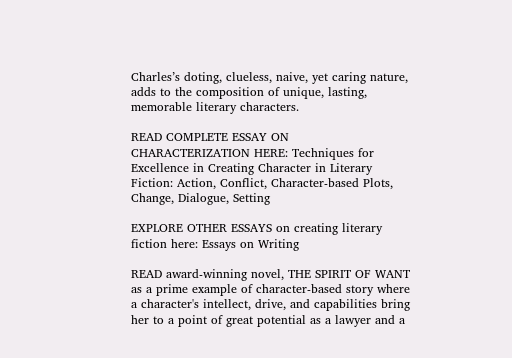Charles’s doting, clueless, naive, yet caring nature, adds to the composition of unique, lasting, memorable literary characters.

READ COMPLETE ESSAY ON CHARACTERIZATION HERE: Techniques for Excellence in Creating Character in Literary Fiction: Action, Conflict, Character-based Plots, Change, Dialogue, Setting

EXPLORE OTHER ESSAYS on creating literary fiction here: Essays on Writing

READ award-winning novel, THE SPIRIT OF WANT as a prime example of character-based story where a character's intellect, drive, and capabilities bring her to a point of great potential as a lawyer and a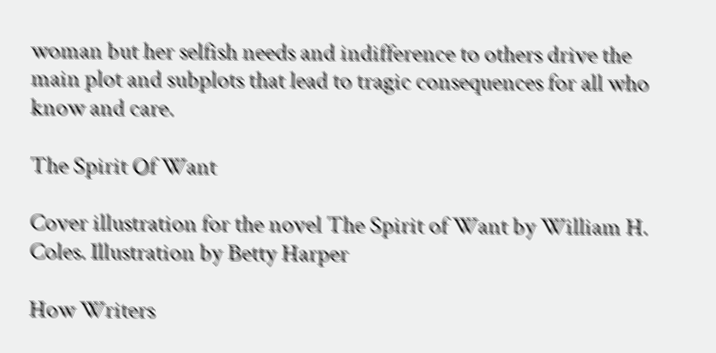woman but her selfish needs and indifference to others drive the main plot and subplots that lead to tragic consequences for all who know and care.

The Spirit Of Want

Cover illustration for the novel The Spirit of Want by William H. Coles. Illustration by Betty Harper

How Writers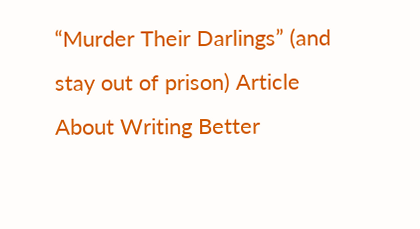“Murder Their Darlings” (and stay out of prison) Article About Writing Better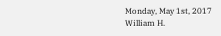Monday, May 1st, 2017
William H.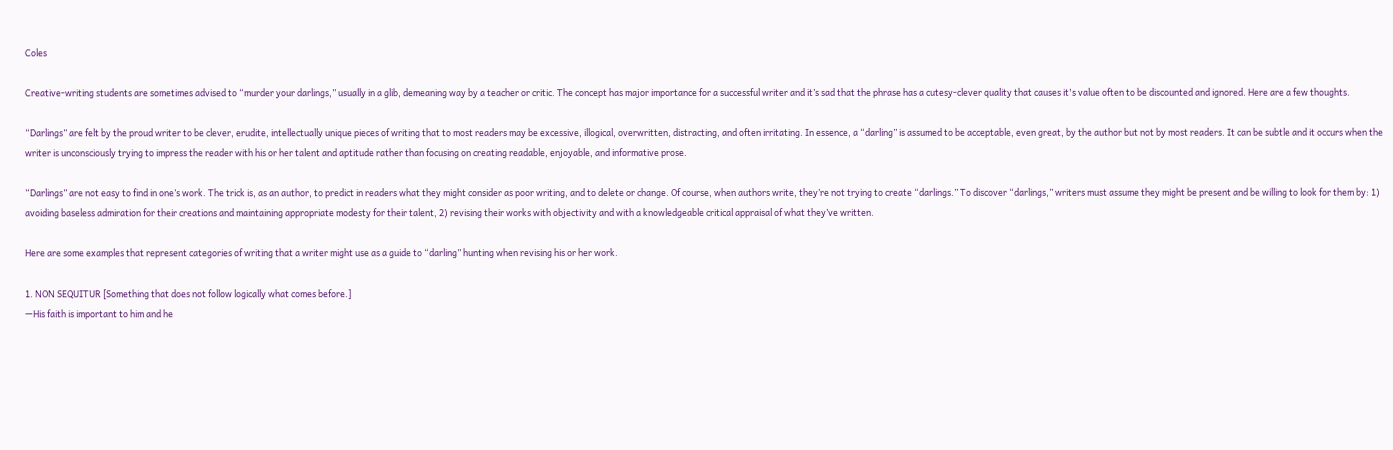Coles

Creative-writing students are sometimes advised to “murder your darlings,” usually in a glib, demeaning way by a teacher or critic. The concept has major importance for a successful writer and it’s sad that the phrase has a cutesy-clever quality that causes it's value often to be discounted and ignored. Here are a few thoughts.

“Darlings” are felt by the proud writer to be clever, erudite, intellectually unique pieces of writing that to most readers may be excessive, illogical, overwritten, distracting, and often irritating. In essence, a “darling” is assumed to be acceptable, even great, by the author but not by most readers. It can be subtle and it occurs when the writer is unconsciously trying to impress the reader with his or her talent and aptitude rather than focusing on creating readable, enjoyable, and informative prose.

“Darlings” are not easy to find in one’s work. The trick is, as an author, to predict in readers what they might consider as poor writing, and to delete or change. Of course, when authors write, they’re not trying to create “darlings.” To discover “darlings,” writers must assume they might be present and be willing to look for them by: 1) avoiding baseless admiration for their creations and maintaining appropriate modesty for their talent, 2) revising their works with objectivity and with a knowledgeable critical appraisal of what they’ve written.

Here are some examples that represent categories of writing that a writer might use as a guide to “darling” hunting when revising his or her work.

1. NON SEQUITUR [Something that does not follow logically what comes before.]
—His faith is important to him and he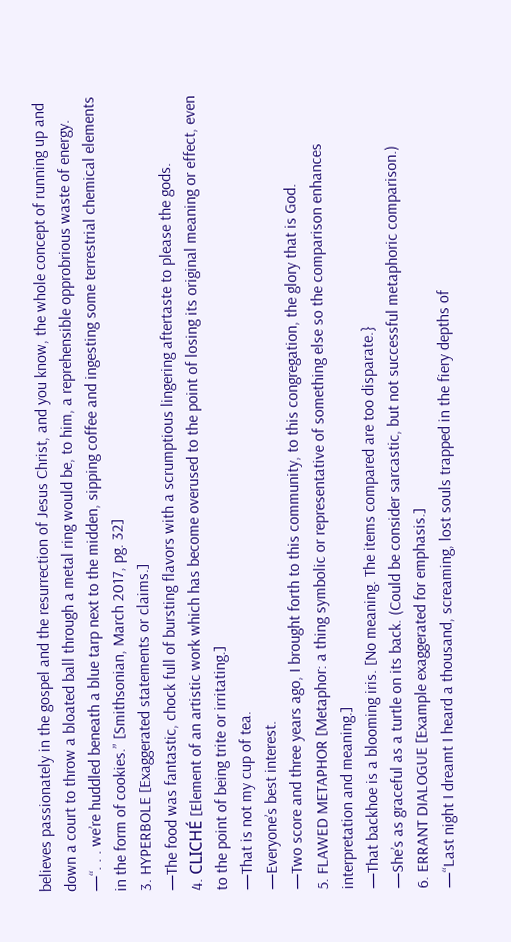believes passionately in the gospel and the resurrection of Jesus Christ, and you know, the whole concept of running up and down a court to throw a bloated ball through a metal ring would be, to him, a reprehensible opprobrious waste of energy.
—“. . . we’re huddled beneath a blue tarp next to the midden, sipping coffee and ingesting some terrestrial chemical elements in the form of cookies.” [Smithsonian, March 2017, pg. 32]
3. HYPERBOLE [Exaggerated statements or claims.]
—The food was fantastic, chock full of bursting flavors with a scrumptious lingering aftertaste to please the gods.
4. CLICHÉ [Element of an artistic work which has become overused to the point of losing its original meaning or effect, even to the point of being trite or irritating.]
—That is not my cup of tea.
—Everyone’s best interest.
—Two score and three years ago, I brought forth to this community, to this congregation, the glory that is God.
5. FLAWED METAPHOR [Metaphor: a thing symbolic or representative of something else so the comparison enhances interpretation and meaning.]
—That backhoe is a blooming iris. [No meaning. The items compared are too disparate.}
—She’s as graceful as a turtle on its back. (Could be consider sarcastic, but not successful metaphoric comparison.)
6. ERRANT DIALOGUE [Example exaggerated for emphasis.]
—“Last night I dreamt I heard a thousand, screaming, lost souls trapped in the fiery depths of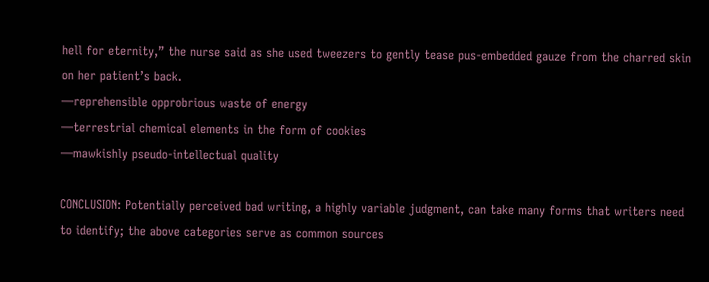hell for eternity,” the nurse said as she used tweezers to gently tease pus-embedded gauze from the charred skin on her patient’s back.
—reprehensible opprobrious waste of energy
—terrestrial chemical elements in the form of cookies
—mawkishly pseudo-intellectual quality

CONCLUSION: Potentially perceived bad writing, a highly variable judgment, can take many forms that writers need to identify; the above categories serve as common sources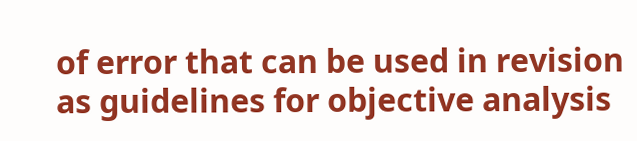of error that can be used in revision as guidelines for objective analysis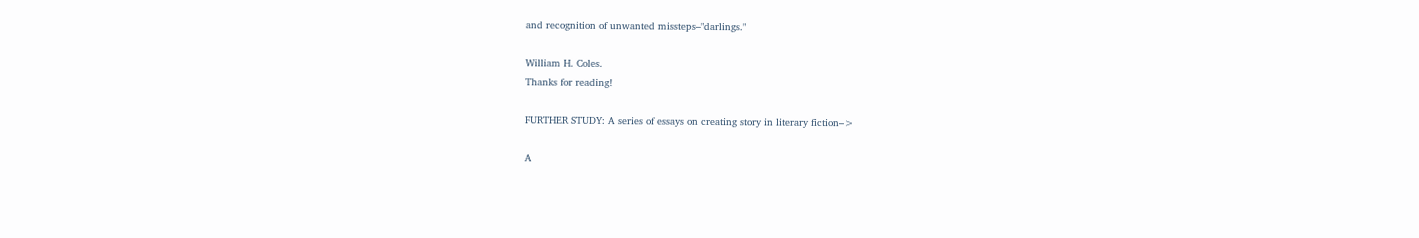and recognition of unwanted missteps–"darlings."

William H. Coles.
Thanks for reading!

FURTHER STUDY: A series of essays on creating story in literary fiction–>

A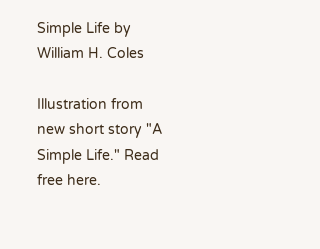Simple Life by William H. Coles

Illustration from new short story "A Simple Life." Read free here.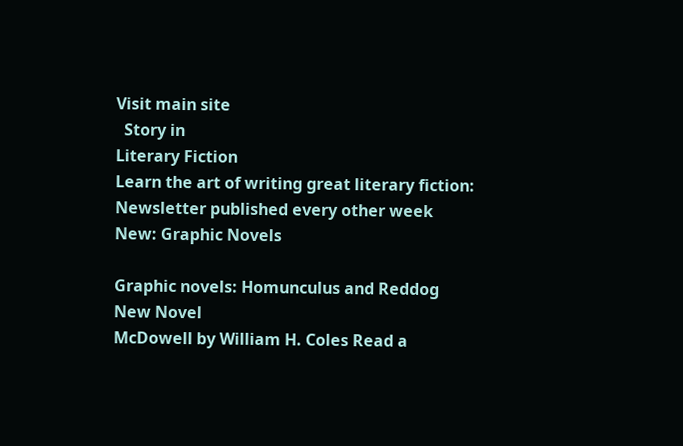Visit main site
  Story in
Literary Fiction
Learn the art of writing great literary fiction:
Newsletter published every other week
New: Graphic Novels

Graphic novels: Homunculus and Reddog
New Novel
McDowell by William H. Coles Read a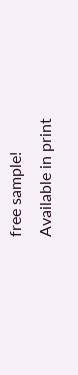free sample!
Available in print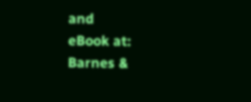and
eBook at:
Barnes &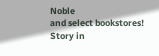Noble
and select bookstores!
Story in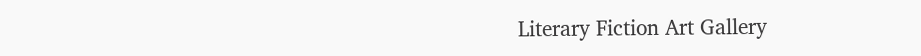Literary Fiction Art Gallery